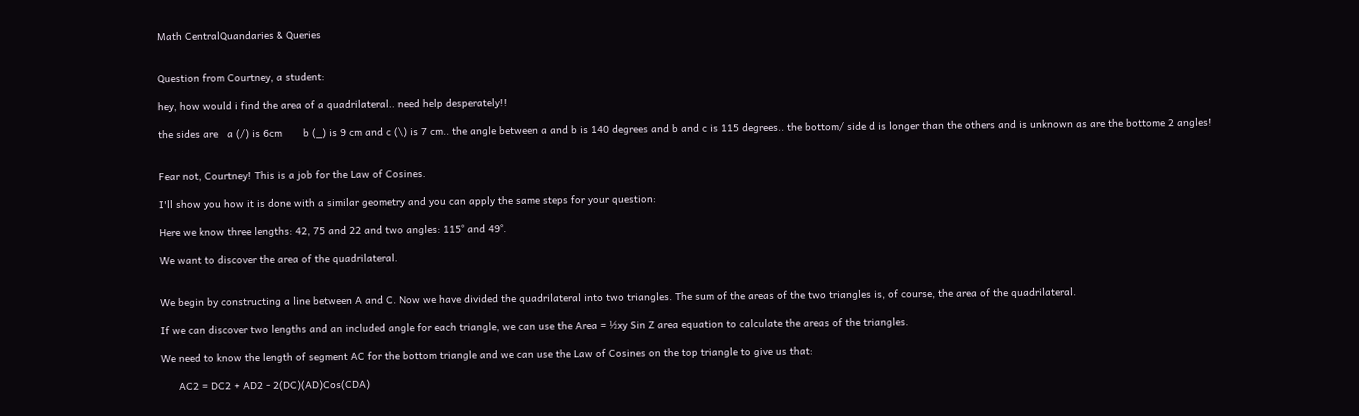Math CentralQuandaries & Queries


Question from Courtney, a student:

hey, how would i find the area of a quadrilateral.. need help desperately!!

the sides are   a (/) is 6cm       b (_) is 9 cm and c (\) is 7 cm.. the angle between a and b is 140 degrees and b and c is 115 degrees.. the bottom/ side d is longer than the others and is unknown as are the bottome 2 angles!


Fear not, Courtney! This is a job for the Law of Cosines.

I'll show you how it is done with a similar geometry and you can apply the same steps for your question:

Here we know three lengths: 42, 75 and 22 and two angles: 115° and 49°.

We want to discover the area of the quadrilateral.


We begin by constructing a line between A and C. Now we have divided the quadrilateral into two triangles. The sum of the areas of the two triangles is, of course, the area of the quadrilateral.

If we can discover two lengths and an included angle for each triangle, we can use the Area = ½xy Sin Z area equation to calculate the areas of the triangles.

We need to know the length of segment AC for the bottom triangle and we can use the Law of Cosines on the top triangle to give us that:

      AC2 = DC2 + AD2 - 2(DC)(AD)Cos(CDA)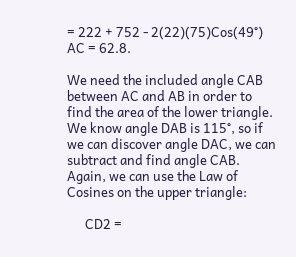= 222 + 752 - 2(22)(75)Cos(49°)
AC = 62.8.

We need the included angle CAB between AC and AB in order to find the area of the lower triangle. We know angle DAB is 115°, so if we can discover angle DAC, we can subtract and find angle CAB. Again, we can use the Law of Cosines on the upper triangle:

      CD2 =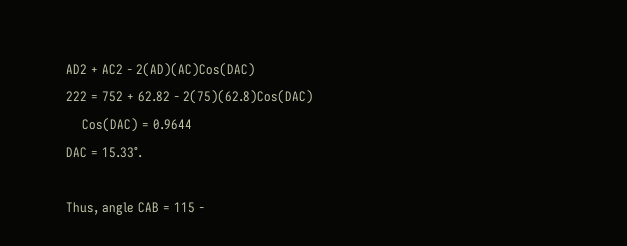AD2 + AC2 - 2(AD)(AC)Cos(DAC)
222 = 752 + 62.82 - 2(75)(62.8)Cos(DAC)
    Cos(DAC) = 0.9644
DAC = 15.33°.

Thus, angle CAB = 115 -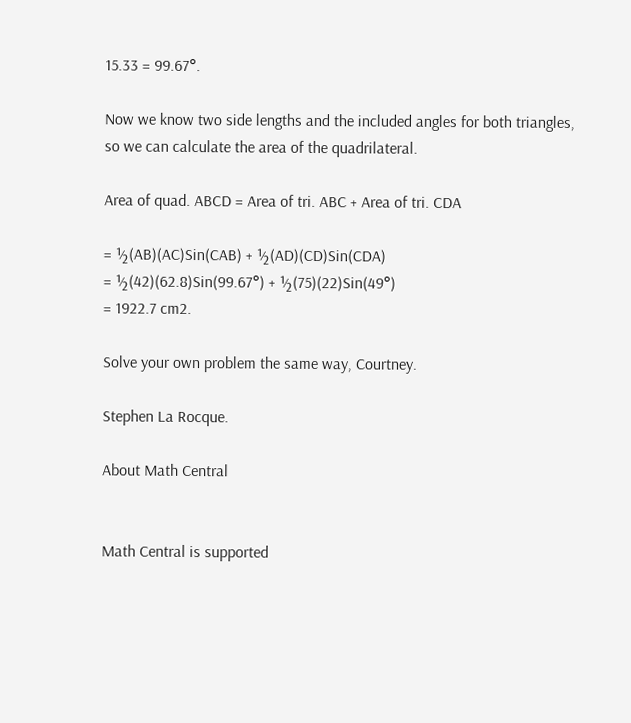15.33 = 99.67°.

Now we know two side lengths and the included angles for both triangles, so we can calculate the area of the quadrilateral.

Area of quad. ABCD = Area of tri. ABC + Area of tri. CDA

= ½(AB)(AC)Sin(CAB) + ½(AD)(CD)Sin(CDA)
= ½(42)(62.8)Sin(99.67°) + ½(75)(22)Sin(49°)
= 1922.7 cm2.

Solve your own problem the same way, Courtney.

Stephen La Rocque.

About Math Central


Math Central is supported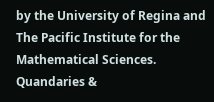by the University of Regina and The Pacific Institute for the Mathematical Sciences.
Quandaries &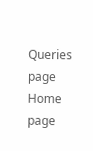Queries page Home page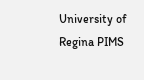University of Regina PIMS